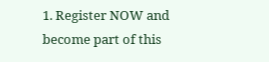1. Register NOW and become part of this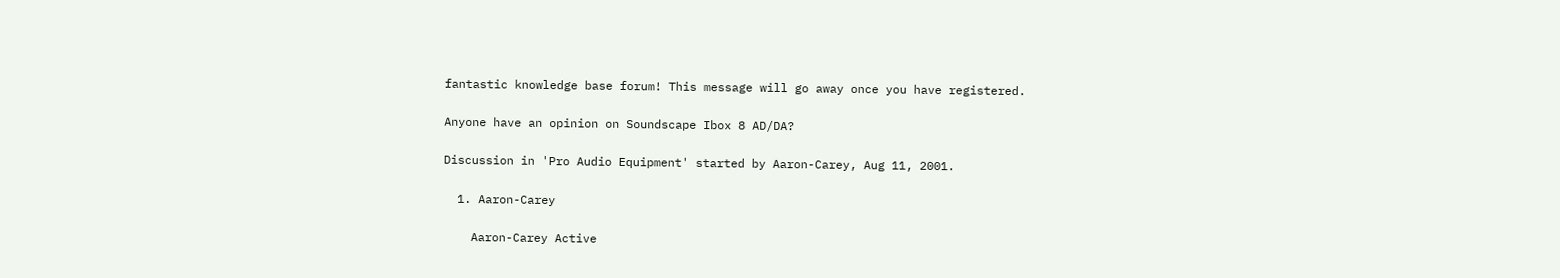fantastic knowledge base forum! This message will go away once you have registered.

Anyone have an opinion on Soundscape Ibox 8 AD/DA?

Discussion in 'Pro Audio Equipment' started by Aaron-Carey, Aug 11, 2001.

  1. Aaron-Carey

    Aaron-Carey Active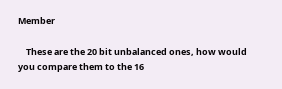Member

    These are the 20 bit unbalanced ones, how would you compare them to the 16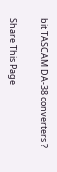bit TASCAM DA-38 converters ?

Share This Page